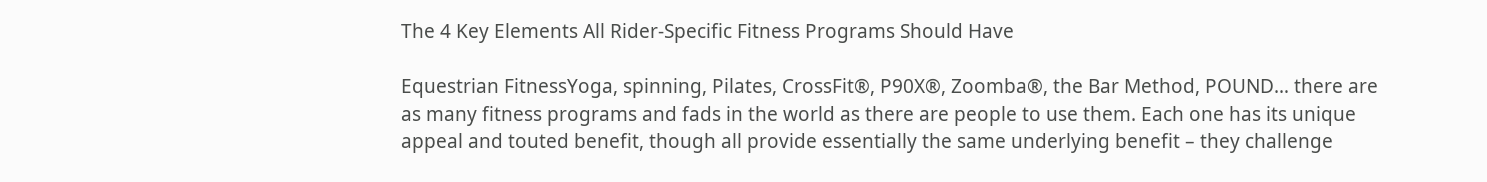The 4 Key Elements All Rider-Specific Fitness Programs Should Have

Equestrian FitnessYoga, spinning, Pilates, CrossFit®, P90X®, Zoomba®, the Bar Method, POUND… there are as many fitness programs and fads in the world as there are people to use them. Each one has its unique appeal and touted benefit, though all provide essentially the same underlying benefit – they challenge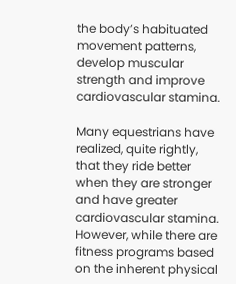the body’s habituated movement patterns, develop muscular strength and improve cardiovascular stamina.

Many equestrians have realized, quite rightly, that they ride better when they are stronger and have greater cardiovascular stamina. However, while there are fitness programs based on the inherent physical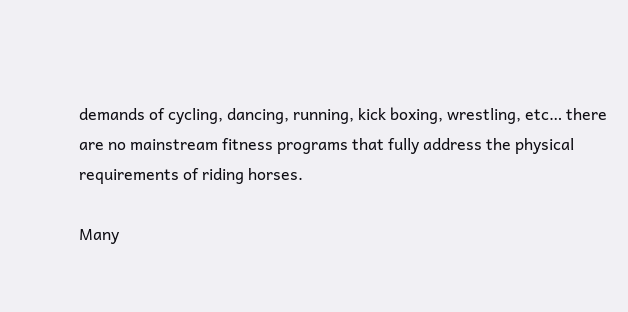demands of cycling, dancing, running, kick boxing, wrestling, etc… there are no mainstream fitness programs that fully address the physical requirements of riding horses.

Many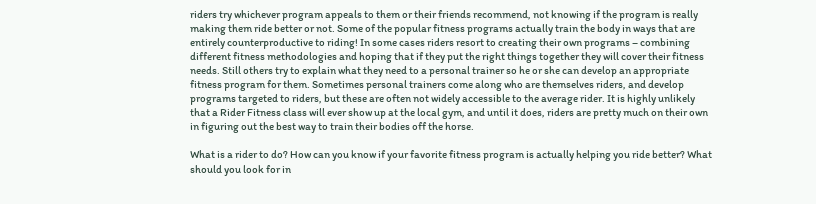riders try whichever program appeals to them or their friends recommend, not knowing if the program is really making them ride better or not. Some of the popular fitness programs actually train the body in ways that are entirely counterproductive to riding! In some cases riders resort to creating their own programs – combining different fitness methodologies and hoping that if they put the right things together they will cover their fitness needs. Still others try to explain what they need to a personal trainer so he or she can develop an appropriate fitness program for them. Sometimes personal trainers come along who are themselves riders, and develop programs targeted to riders, but these are often not widely accessible to the average rider. It is highly unlikely that a Rider Fitness class will ever show up at the local gym, and until it does, riders are pretty much on their own in figuring out the best way to train their bodies off the horse.

What is a rider to do? How can you know if your favorite fitness program is actually helping you ride better? What should you look for in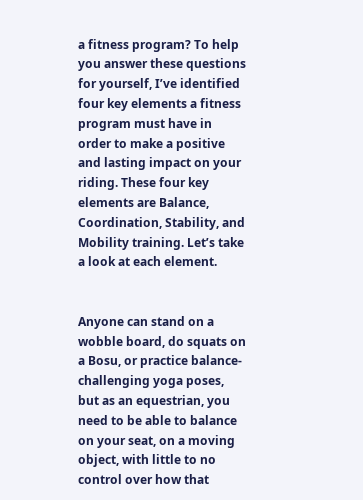a fitness program? To help you answer these questions for yourself, I’ve identified four key elements a fitness program must have in order to make a positive and lasting impact on your riding. These four key elements are Balance, Coordination, Stability, and Mobility training. Let’s take a look at each element.


Anyone can stand on a wobble board, do squats on a Bosu, or practice balance-challenging yoga poses, but as an equestrian, you need to be able to balance on your seat, on a moving object, with little to no control over how that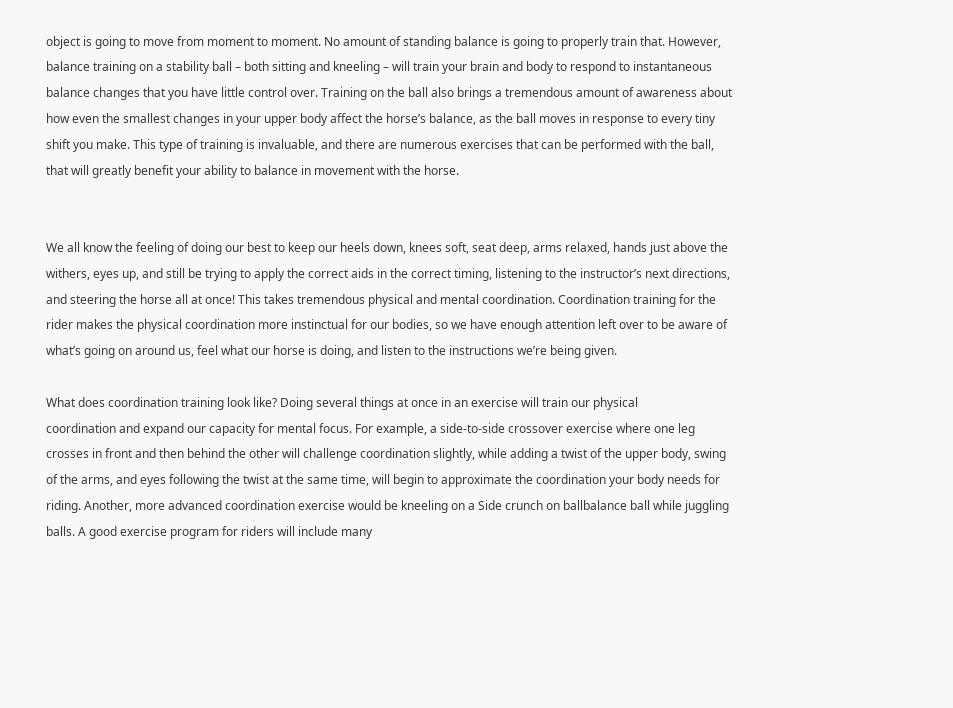object is going to move from moment to moment. No amount of standing balance is going to properly train that. However, balance training on a stability ball – both sitting and kneeling – will train your brain and body to respond to instantaneous balance changes that you have little control over. Training on the ball also brings a tremendous amount of awareness about how even the smallest changes in your upper body affect the horse’s balance, as the ball moves in response to every tiny shift you make. This type of training is invaluable, and there are numerous exercises that can be performed with the ball, that will greatly benefit your ability to balance in movement with the horse.


We all know the feeling of doing our best to keep our heels down, knees soft, seat deep, arms relaxed, hands just above the withers, eyes up, and still be trying to apply the correct aids in the correct timing, listening to the instructor’s next directions, and steering the horse all at once! This takes tremendous physical and mental coordination. Coordination training for the rider makes the physical coordination more instinctual for our bodies, so we have enough attention left over to be aware of what’s going on around us, feel what our horse is doing, and listen to the instructions we’re being given.

What does coordination training look like? Doing several things at once in an exercise will train our physical
coordination and expand our capacity for mental focus. For example, a side-to-side crossover exercise where one leg crosses in front and then behind the other will challenge coordination slightly, while adding a twist of the upper body, swing of the arms, and eyes following the twist at the same time, will begin to approximate the coordination your body needs for riding. Another, more advanced coordination exercise would be kneeling on a Side crunch on ballbalance ball while juggling balls. A good exercise program for riders will include many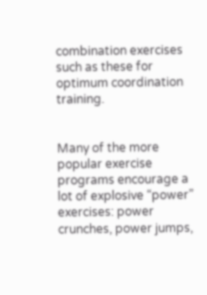combination exercises such as these for optimum coordination training.


Many of the more popular exercise programs encourage a lot of explosive “power” exercises: power crunches, power jumps,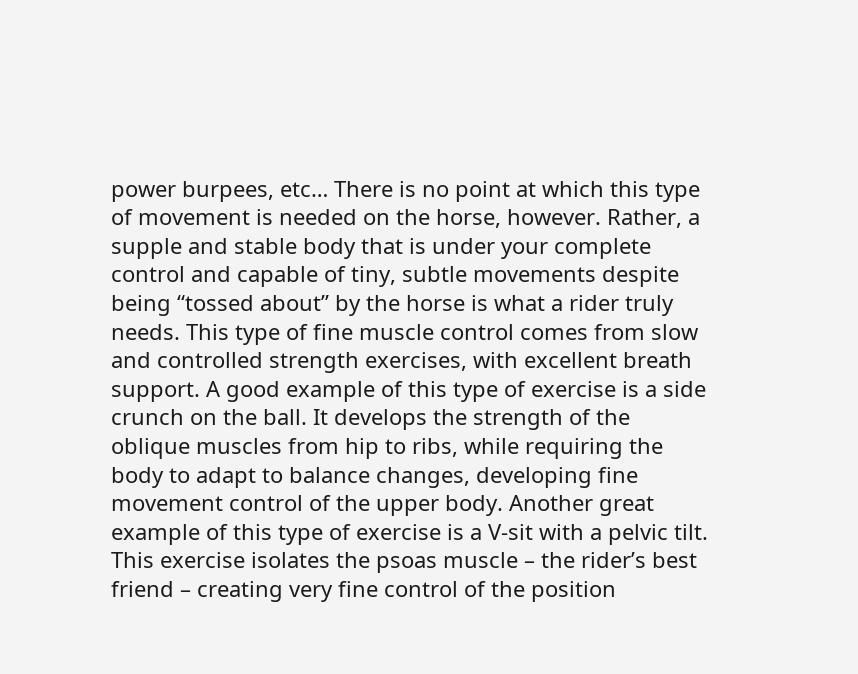power burpees, etc… There is no point at which this type of movement is needed on the horse, however. Rather, a supple and stable body that is under your complete control and capable of tiny, subtle movements despite being “tossed about” by the horse is what a rider truly needs. This type of fine muscle control comes from slow and controlled strength exercises, with excellent breath support. A good example of this type of exercise is a side crunch on the ball. It develops the strength of the oblique muscles from hip to ribs, while requiring the body to adapt to balance changes, developing fine movement control of the upper body. Another great example of this type of exercise is a V-sit with a pelvic tilt. This exercise isolates the psoas muscle – the rider’s best friend – creating very fine control of the position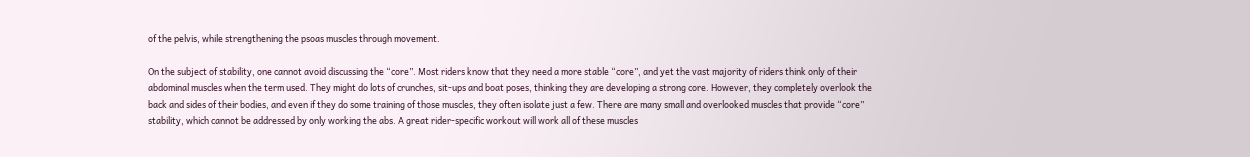of the pelvis, while strengthening the psoas muscles through movement.

On the subject of stability, one cannot avoid discussing the “core”. Most riders know that they need a more stable “core”, and yet the vast majority of riders think only of their abdominal muscles when the term used. They might do lots of crunches, sit-ups and boat poses, thinking they are developing a strong core. However, they completely overlook the back and sides of their bodies, and even if they do some training of those muscles, they often isolate just a few. There are many small and overlooked muscles that provide “core” stability, which cannot be addressed by only working the abs. A great rider-specific workout will work all of these muscles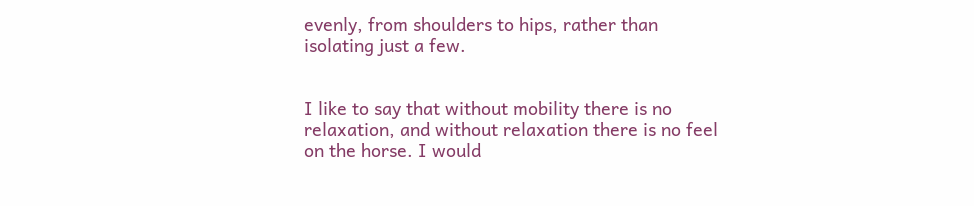evenly, from shoulders to hips, rather than isolating just a few.


I like to say that without mobility there is no relaxation, and without relaxation there is no feel on the horse. I would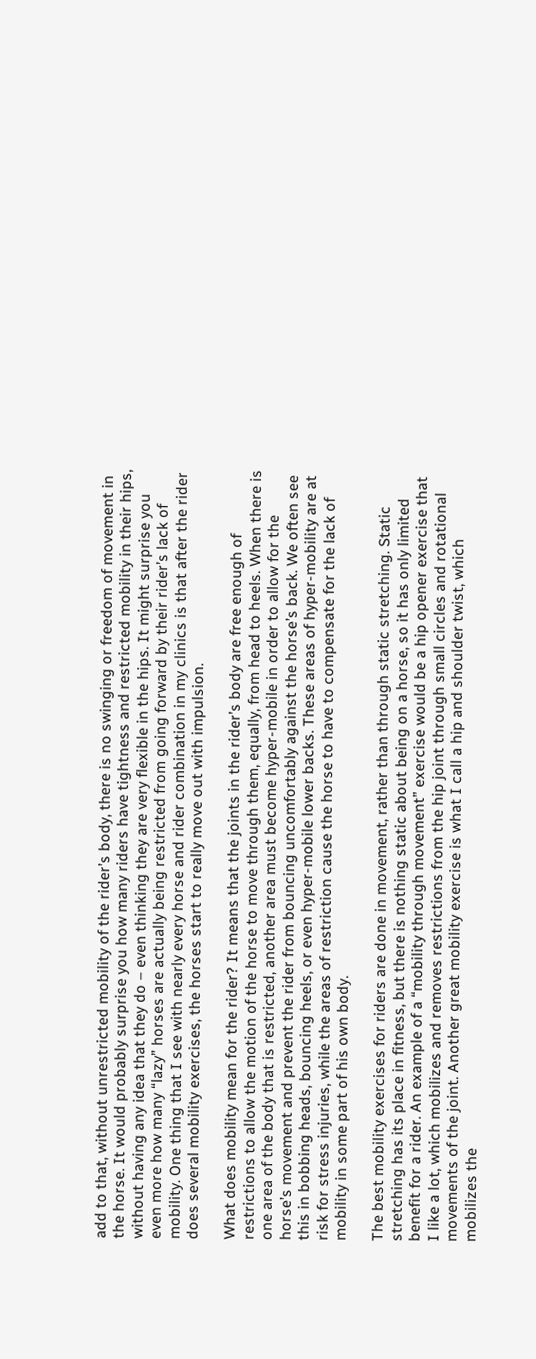add to that, without unrestricted mobility of the rider’s body, there is no swinging or freedom of movement in the horse. It would probably surprise you how many riders have tightness and restricted mobility in their hips, without having any idea that they do – even thinking they are very flexible in the hips. It might surprise you even more how many “lazy” horses are actually being restricted from going forward by their rider’s lack of mobility. One thing that I see with nearly every horse and rider combination in my clinics is that after the rider does several mobility exercises, the horses start to really move out with impulsion.

What does mobility mean for the rider? It means that the joints in the rider’s body are free enough of restrictions to allow the motion of the horse to move through them, equally, from head to heels. When there is one area of the body that is restricted, another area must become hyper-mobile in order to allow for the horse’s movement and prevent the rider from bouncing uncomfortably against the horse’s back. We often see this in bobbing heads, bouncing heels, or even hyper-mobile lower backs. These areas of hyper-mobility are at risk for stress injuries, while the areas of restriction cause the horse to have to compensate for the lack of mobility in some part of his own body.

The best mobility exercises for riders are done in movement, rather than through static stretching. Static stretching has its place in fitness, but there is nothing static about being on a horse, so it has only limited benefit for a rider. An example of a “mobility through movement” exercise would be a hip opener exercise that I like a lot, which mobilizes and removes restrictions from the hip joint through small circles and rotational movements of the joint. Another great mobility exercise is what I call a hip and shoulder twist, which mobilizes the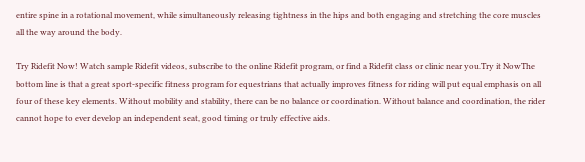entire spine in a rotational movement, while simultaneously releasing tightness in the hips and both engaging and stretching the core muscles all the way around the body.

Try Ridefit Now! Watch sample Ridefit videos, subscribe to the online Ridefit program, or find a Ridefit class or clinic near you.Try it NowThe bottom line is that a great sport-specific fitness program for equestrians that actually improves fitness for riding will put equal emphasis on all four of these key elements. Without mobility and stability, there can be no balance or coordination. Without balance and coordination, the rider cannot hope to ever develop an independent seat, good timing or truly effective aids.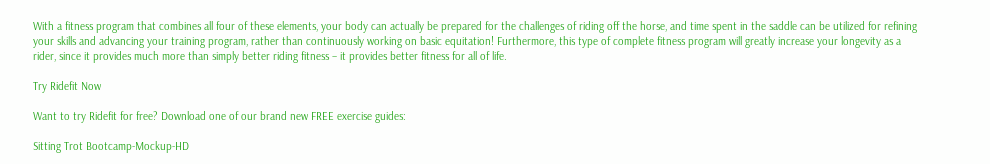With a fitness program that combines all four of these elements, your body can actually be prepared for the challenges of riding off the horse, and time spent in the saddle can be utilized for refining your skills and advancing your training program, rather than continuously working on basic equitation! Furthermore, this type of complete fitness program will greatly increase your longevity as a rider, since it provides much more than simply better riding fitness – it provides better fitness for all of life.

Try Ridefit Now

Want to try Ridefit for free? Download one of our brand new FREE exercise guides:

Sitting Trot Bootcamp-Mockup-HD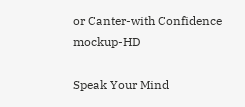or Canter-with Confidence mockup-HD

Speak Your Mind